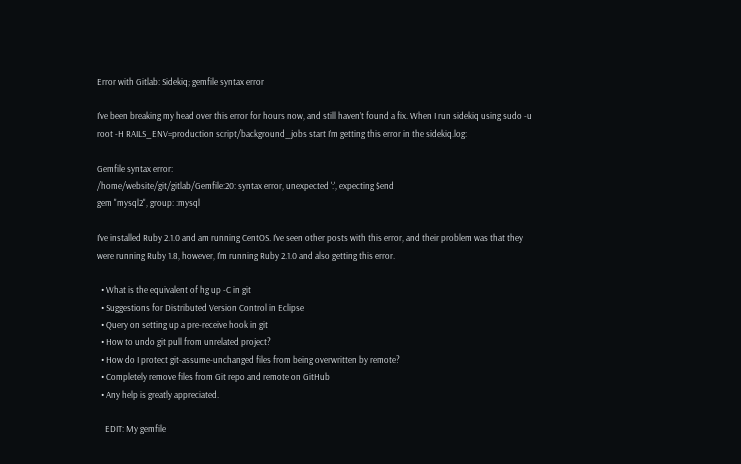Error with Gitlab: Sidekiq; gemfile syntax error

I’ve been breaking my head over this error for hours now, and still haven’t found a fix. When I run sidekiq using sudo -u root -H RAILS_ENV=production script/background_jobs start I’m getting this error in the sidekiq.log:

Gemfile syntax error:
/home/website/git/gitlab/Gemfile:20: syntax error, unexpected ':', expecting $end
gem "mysql2", group: :mysql

I’ve installed Ruby 2.1.0 and am running CentOS. I’ve seen other posts with this error, and their problem was that they were running Ruby 1.8, however, I’m running Ruby 2.1.0 and also getting this error.

  • What is the equivalent of hg up -C in git
  • Suggestions for Distributed Version Control in Eclipse
  • Query on setting up a pre-receive hook in git
  • How to undo git pull from unrelated project?
  • How do I protect git-assume-unchanged files from being overwritten by remote?
  • Completely remove files from Git repo and remote on GitHub
  • Any help is greatly appreciated.

    EDIT: My gemfile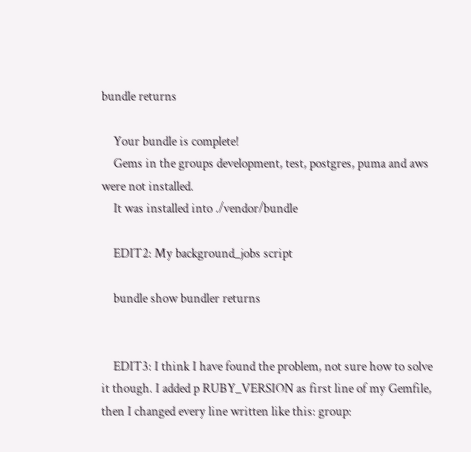bundle returns

    Your bundle is complete!
    Gems in the groups development, test, postgres, puma and aws were not installed.
    It was installed into ./vendor/bundle

    EDIT2: My background_jobs script

    bundle show bundler returns


    EDIT3: I think I have found the problem, not sure how to solve it though. I added p RUBY_VERSION as first line of my Gemfile, then I changed every line written like this: group: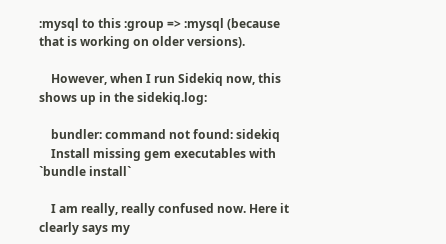:mysql to this :group => :mysql (because that is working on older versions).

    However, when I run Sidekiq now, this shows up in the sidekiq.log:

    bundler: command not found: sidekiq
    Install missing gem executables with `bundle install`

    I am really, really confused now. Here it clearly says my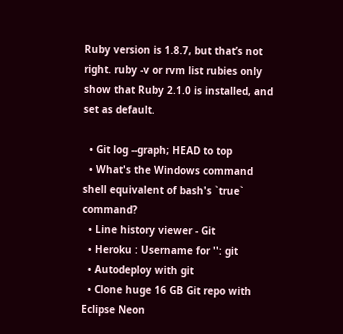Ruby version is 1.8.7, but that’s not right. ruby -v or rvm list rubies only show that Ruby 2.1.0 is installed, and set as default.

  • Git log --graph; HEAD to top
  • What's the Windows command shell equivalent of bash's `true` command?
  • Line history viewer - Git
  • Heroku : Username for '': git
  • Autodeploy with git
  • Clone huge 16 GB Git repo with Eclipse Neon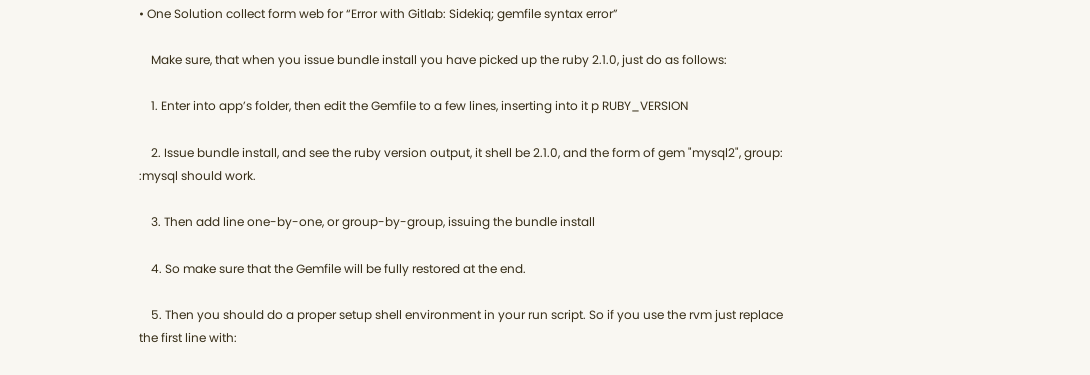• One Solution collect form web for “Error with Gitlab: Sidekiq; gemfile syntax error”

    Make sure, that when you issue bundle install you have picked up the ruby 2.1.0, just do as follows:

    1. Enter into app’s folder, then edit the Gemfile to a few lines, inserting into it p RUBY_VERSION

    2. Issue bundle install, and see the ruby version output, it shell be 2.1.0, and the form of gem "mysql2", group: :mysql should work.

    3. Then add line one-by-one, or group-by-group, issuing the bundle install

    4. So make sure that the Gemfile will be fully restored at the end.

    5. Then you should do a proper setup shell environment in your run script. So if you use the rvm just replace the first line with: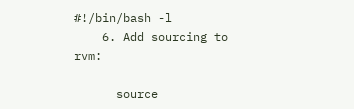#!/bin/bash -l
    6. Add sourcing to rvm:

      source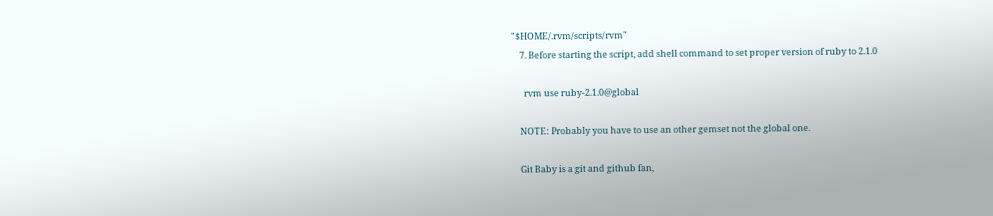"$HOME/.rvm/scripts/rvm"
    7. Before starting the script, add shell command to set proper version of ruby to 2.1.0

      rvm use ruby-2.1.0@global

    NOTE: Probably you have to use an other gemset not the global one.

    Git Baby is a git and github fan,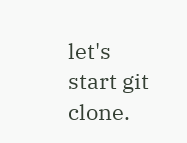let's start git clone.